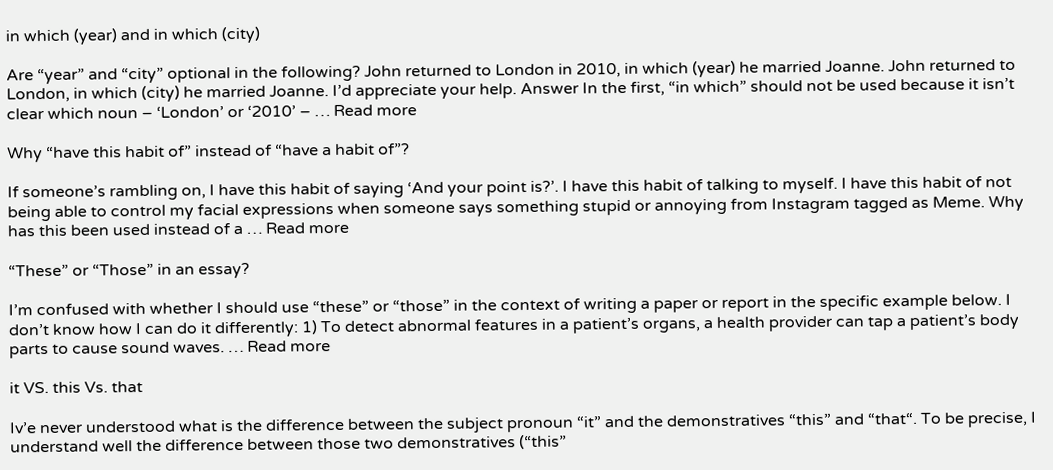in which (year) and in which (city)

Are “year” and “city” optional in the following? John returned to London in 2010, in which (year) he married Joanne. John returned to London, in which (city) he married Joanne. I’d appreciate your help. Answer In the first, “in which” should not be used because it isn’t clear which noun – ‘London’ or ‘2010’ – … Read more

Why “have this habit of” instead of “have a habit of”?

If someone’s rambling on, I have this habit of saying ‘And your point is?’. I have this habit of talking to myself. I have this habit of not being able to control my facial expressions when someone says something stupid or annoying from Instagram tagged as Meme. Why has this been used instead of a … Read more

“These” or “Those” in an essay?

I’m confused with whether I should use “these” or “those” in the context of writing a paper or report in the specific example below. I don’t know how I can do it differently: 1) To detect abnormal features in a patient’s organs, a health provider can tap a patient’s body parts to cause sound waves. … Read more

it VS. this Vs. that

Iv’e never understood what is the difference between the subject pronoun “it” and the demonstratives “this” and “that“. To be precise, I understand well the difference between those two demonstratives (“this”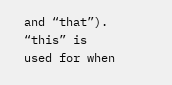and “that”). “this” is used for when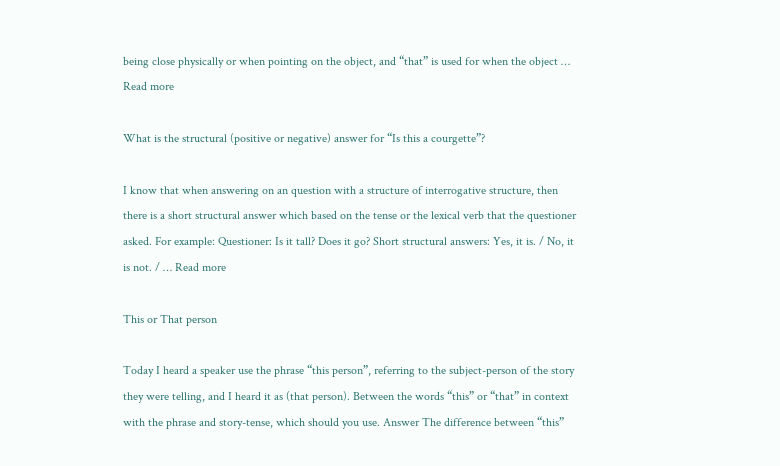being close physically or when pointing on the object, and “that” is used for when the object … Read more

What is the structural (positive or negative) answer for “Is this a courgette”?

I know that when answering on an question with a structure of interrogative structure, then there is a short structural answer which based on the tense or the lexical verb that the questioner asked. For example: Questioner: Is it tall? Does it go? Short structural answers: Yes, it is. / No, it is not. / … Read more

This or That person

Today I heard a speaker use the phrase “this person”, referring to the subject-person of the story they were telling, and I heard it as (that person). Between the words “this” or “that” in context with the phrase and story-tense, which should you use. Answer The difference between “this”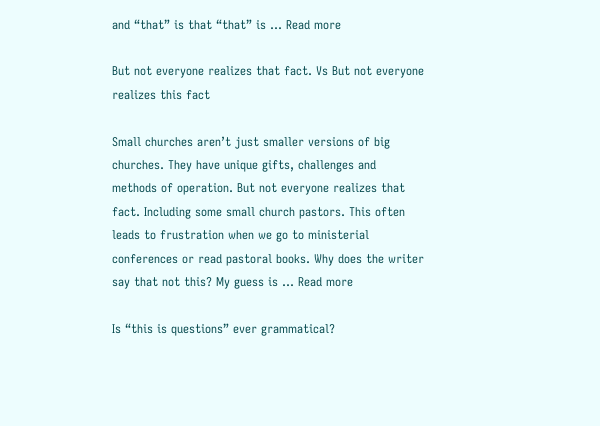and “that” is that “that” is … Read more

But not everyone realizes that fact. Vs But not everyone realizes this fact

Small churches aren’t just smaller versions of big churches. They have unique gifts, challenges and methods of operation. But not everyone realizes that fact. Including some small church pastors. This often leads to frustration when we go to ministerial conferences or read pastoral books. Why does the writer say that not this? My guess is … Read more

Is “this is questions” ever grammatical?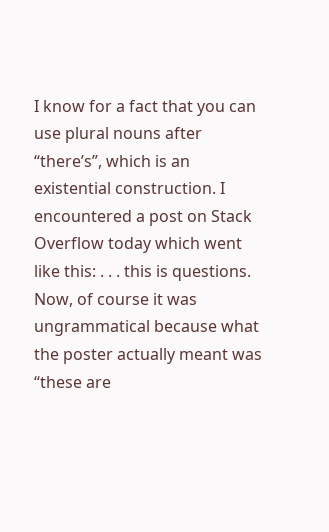I know for a fact that you can use plural nouns after “there’s”, which is an existential construction. I encountered a post on Stack Overflow today which went like this: . . . this is questions. Now, of course it was ungrammatical because what the poster actually meant was “these are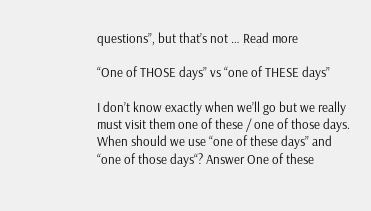questions”, but that’s not … Read more

“One of THOSE days” vs “one of THESE days”

I don’t know exactly when we’ll go but we really must visit them one of these / one of those days. When should we use “one of these days” and “one of those days“? Answer One of these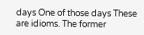days One of those days These are idioms. The former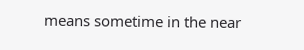means sometime in the near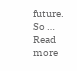future. So … Read more